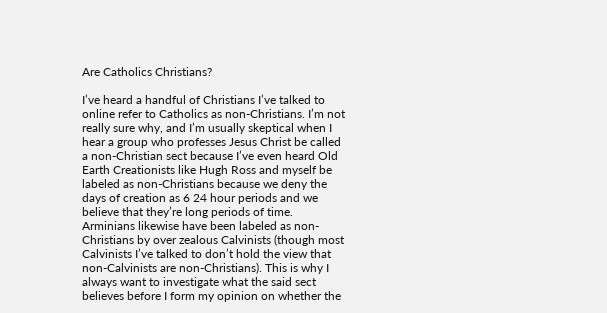Are Catholics Christians?

I’ve heard a handful of Christians I’ve talked to online refer to Catholics as non-Christians. I’m not really sure why, and I’m usually skeptical when I hear a group who professes Jesus Christ be called a non-Christian sect because I’ve even heard Old Earth Creationists like Hugh Ross and myself be labeled as non-Christians because we deny the days of creation as 6 24 hour periods and we believe that they’re long periods of time. Arminians likewise have been labeled as non-Christians by over zealous Calvinists (though most Calvinists I’ve talked to don’t hold the view that non-Calvinists are non-Christians). This is why I always want to investigate what the said sect believes before I form my opinion on whether the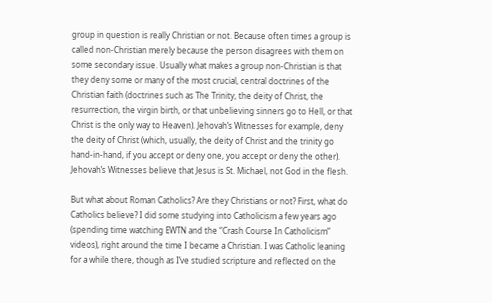group in question is really Christian or not. Because often times a group is called non-Christian merely because the person disagrees with them on some secondary issue. Usually what makes a group non-Christian is that they deny some or many of the most crucial, central doctrines of the Christian faith (doctrines such as The Trinity, the deity of Christ, the resurrection, the virgin birth, or that unbelieving sinners go to Hell, or that Christ is the only way to Heaven). Jehovah’s Witnesses for example, deny the deity of Christ (which, usually, the deity of Christ and the trinity go hand-in-hand, if you accept or deny one, you accept or deny the other). Jehovah’s Witnesses believe that Jesus is St. Michael, not God in the flesh.

But what about Roman Catholics? Are they Christians or not? First, what do Catholics believe? I did some studying into Catholicism a few years ago (spending time watching EWTN and the “Crash Course In Catholicism” videos), right around the time I became a Christian. I was Catholic leaning for a while there, though as I’ve studied scripture and reflected on the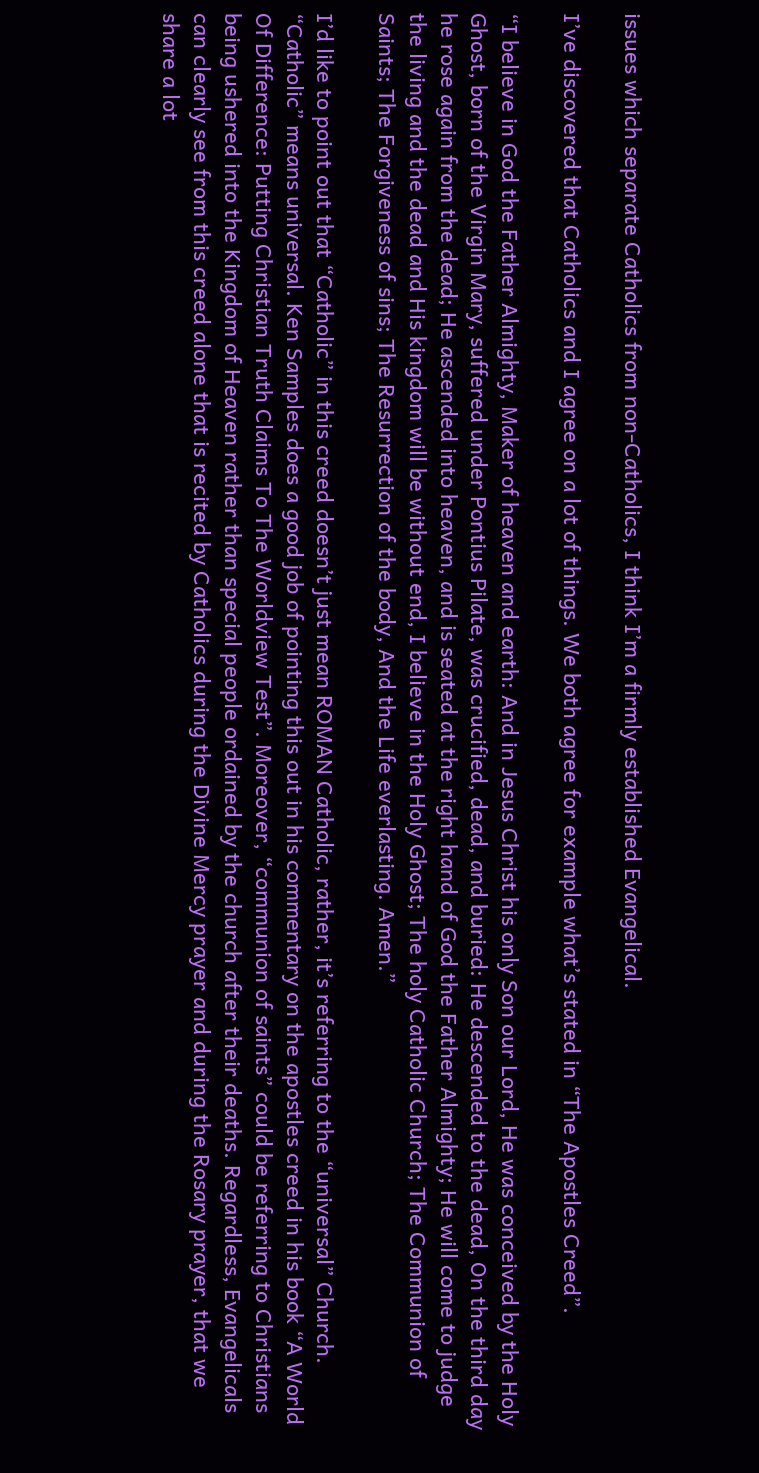issues which separate Catholics from non-Catholics, I think I’m a firmly established Evangelical.

I’ve discovered that Catholics and I agree on a lot of things. We both agree for example what’s stated in “The Apostles Creed”.

“I believe in God the Father Almighty, Maker of heaven and earth: And in Jesus Christ his only Son our Lord, He was conceived by the Holy Ghost, born of the Virgin Mary, suffered under Pontius Pilate, was crucified, dead, and buried: He descended to the dead, On the third day he rose again from the dead; He ascended into heaven, and is seated at the right hand of God the Father Almighty; He will come to judge the living and the dead and His kingdom will be without end, I believe in the Holy Ghost; The holy Catholic Church; The Communion of Saints; The Forgiveness of sins; The Resurrection of the body, And the Life everlasting. Amen.”

I’d like to point out that “Catholic” in this creed doesn’t just mean ROMAN Catholic, rather, it’s referring to the “universal” Church. “Catholic” means universal. Ken Samples does a good job of pointing this out in his commentary on the apostles creed in his book “A World Of Difference: Putting Christian Truth Claims To The Worldview Test”. Moreover, “communion of saints” could be referring to Christians being ushered into the Kingdom of Heaven rather than special people ordained by the church after their deaths. Regardless, Evangelicals can clearly see from this creed alone that is recited by Catholics during the Divine Mercy prayer and during the Rosary prayer, that we share a lot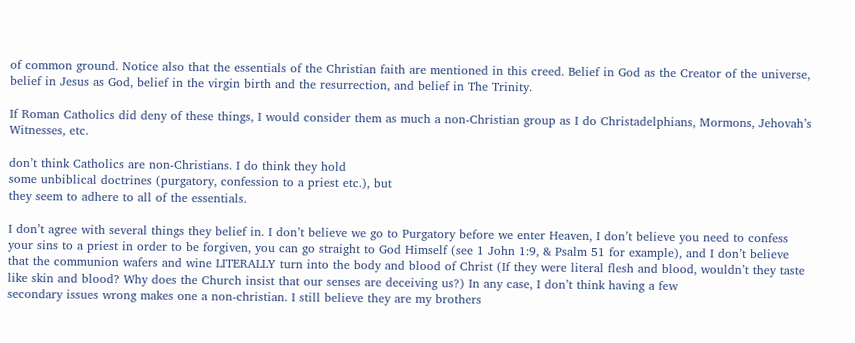of common ground. Notice also that the essentials of the Christian faith are mentioned in this creed. Belief in God as the Creator of the universe, belief in Jesus as God, belief in the virgin birth and the resurrection, and belief in The Trinity.

If Roman Catholics did deny of these things, I would consider them as much a non-Christian group as I do Christadelphians, Mormons, Jehovah’s Witnesses, etc.

don’t think Catholics are non-Christians. I do think they hold
some unbiblical doctrines (purgatory, confession to a priest etc.), but
they seem to adhere to all of the essentials.

I don’t agree with several things they belief in. I don’t believe we go to Purgatory before we enter Heaven, I don’t believe you need to confess your sins to a priest in order to be forgiven, you can go straight to God Himself (see 1 John 1:9, & Psalm 51 for example), and I don’t believe that the communion wafers and wine LITERALLY turn into the body and blood of Christ (If they were literal flesh and blood, wouldn’t they taste like skin and blood? Why does the Church insist that our senses are deceiving us?) In any case, I don’t think having a few
secondary issues wrong makes one a non-christian. I still believe they are my brothers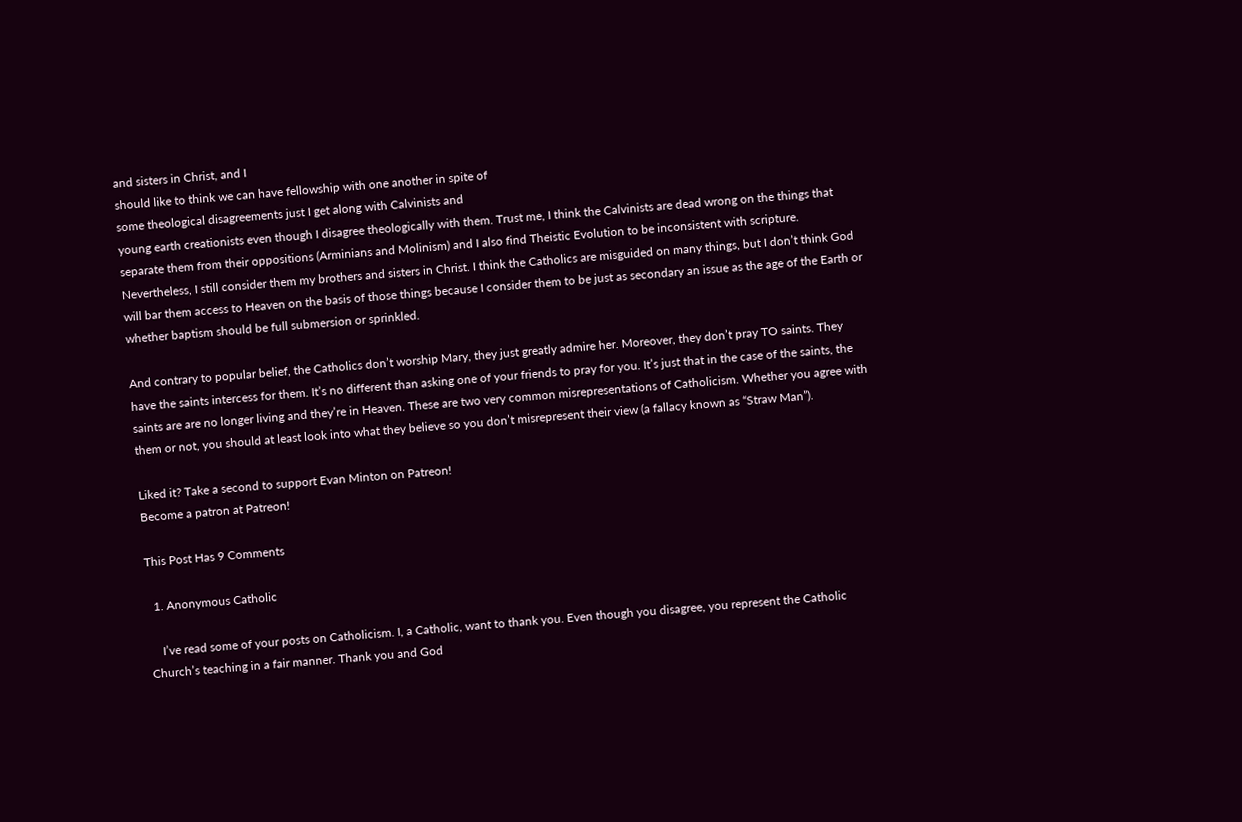and sisters in Christ, and I
should like to think we can have fellowship with one another in spite of
some theological disagreements just I get along with Calvinists and
young earth creationists even though I disagree theologically with them. Trust me, I think the Calvinists are dead wrong on the things that separate them from their oppositions (Arminians and Molinism) and I also find Theistic Evolution to be inconsistent with scripture. Nevertheless, I still consider them my brothers and sisters in Christ. I think the Catholics are misguided on many things, but I don’t think God will bar them access to Heaven on the basis of those things because I consider them to be just as secondary an issue as the age of the Earth or whether baptism should be full submersion or sprinkled.

And contrary to popular belief, the Catholics don’t worship Mary, they just greatly admire her. Moreover, they don’t pray TO saints. They have the saints intercess for them. It’s no different than asking one of your friends to pray for you. It’s just that in the case of the saints, the saints are are no longer living and they’re in Heaven. These are two very common misrepresentations of Catholicism. Whether you agree with them or not, you should at least look into what they believe so you don’t misrepresent their view (a fallacy known as “Straw Man”).

Liked it? Take a second to support Evan Minton on Patreon!
Become a patron at Patreon!

This Post Has 9 Comments

  1. Anonymous Catholic

    I’ve read some of your posts on Catholicism. I, a Catholic, want to thank you. Even though you disagree, you represent the Catholic Church’s teaching in a fair manner. Thank you and God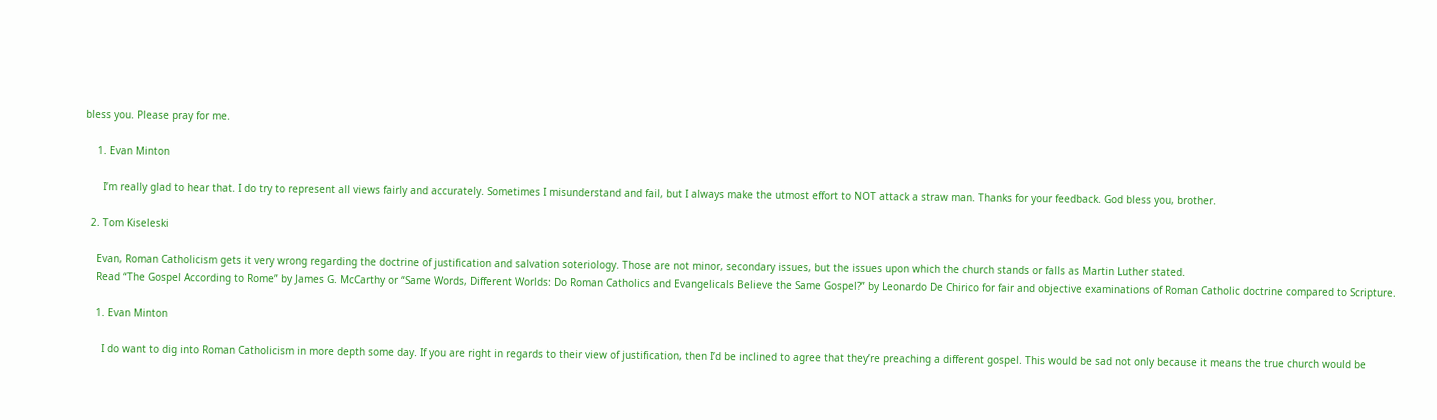bless you. Please pray for me.

    1. Evan Minton

      I’m really glad to hear that. I do try to represent all views fairly and accurately. Sometimes I misunderstand and fail, but I always make the utmost effort to NOT attack a straw man. Thanks for your feedback. God bless you, brother.

  2. Tom Kiseleski

    Evan, Roman Catholicism gets it very wrong regarding the doctrine of justification and salvation soteriology. Those are not minor, secondary issues, but the issues upon which the church stands or falls as Martin Luther stated.
    Read “The Gospel According to Rome” by James G. McCarthy or “Same Words, Different Worlds: Do Roman Catholics and Evangelicals Believe the Same Gospel?” by Leonardo De Chirico for fair and objective examinations of Roman Catholic doctrine compared to Scripture.

    1. Evan Minton

      I do want to dig into Roman Catholicism in more depth some day. If you are right in regards to their view of justification, then I’d be inclined to agree that they’re preaching a different gospel. This would be sad not only because it means the true church would be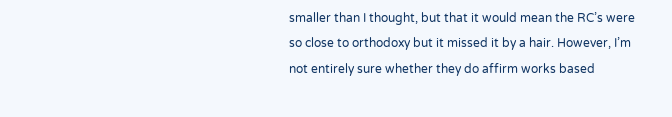smaller than I thought, but that it would mean the RC’s were so close to orthodoxy but it missed it by a hair. However, I’m not entirely sure whether they do affirm works based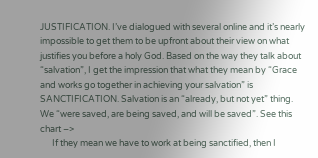JUSTIFICATION. I’ve dialogued with several online and it’s nearly impossible to get them to be upfront about their view on what justifies you before a holy God. Based on the way they talk about “salvation”, I get the impression that what they mean by “Grace and works go together in achieving your salvation” is SANCTIFICATION. Salvation is an “already, but not yet” thing. We “were saved, are being saved, and will be saved”. See this chart –>
      If they mean we have to work at being sanctified, then I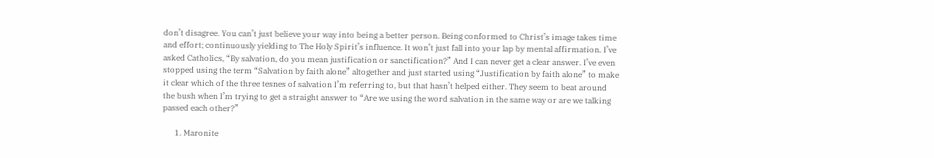don’t disagree. You can’t just believe your way into being a better person. Being conformed to Christ’s image takes time and effort; continuously yielding to The Holy Spirit’s influence. It won’t just fall into your lap by mental affirmation. I’ve asked Catholics, “By salvation, do you mean justification or sanctification?” And I can never get a clear answer. I’ve even stopped using the term “Salvation by faith alone” altogether and just started using “Justification by faith alone” to make it clear which of the three tesnes of salvation I’m referring to, but that hasn’t helped either. They seem to beat around the bush when I’m trying to get a straight answer to “Are we using the word salvation in the same way or are we talking passed each other?”

      1. Maronite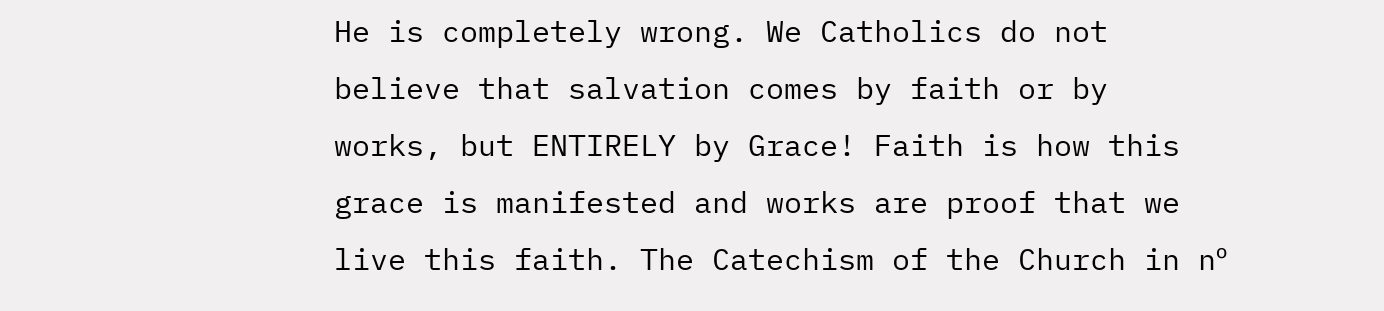He is completely wrong. We Catholics do not believe that salvation comes by faith or by works, but ENTIRELY by Grace! Faith is how this grace is manifested and works are proof that we live this faith. The Catechism of the Church in nº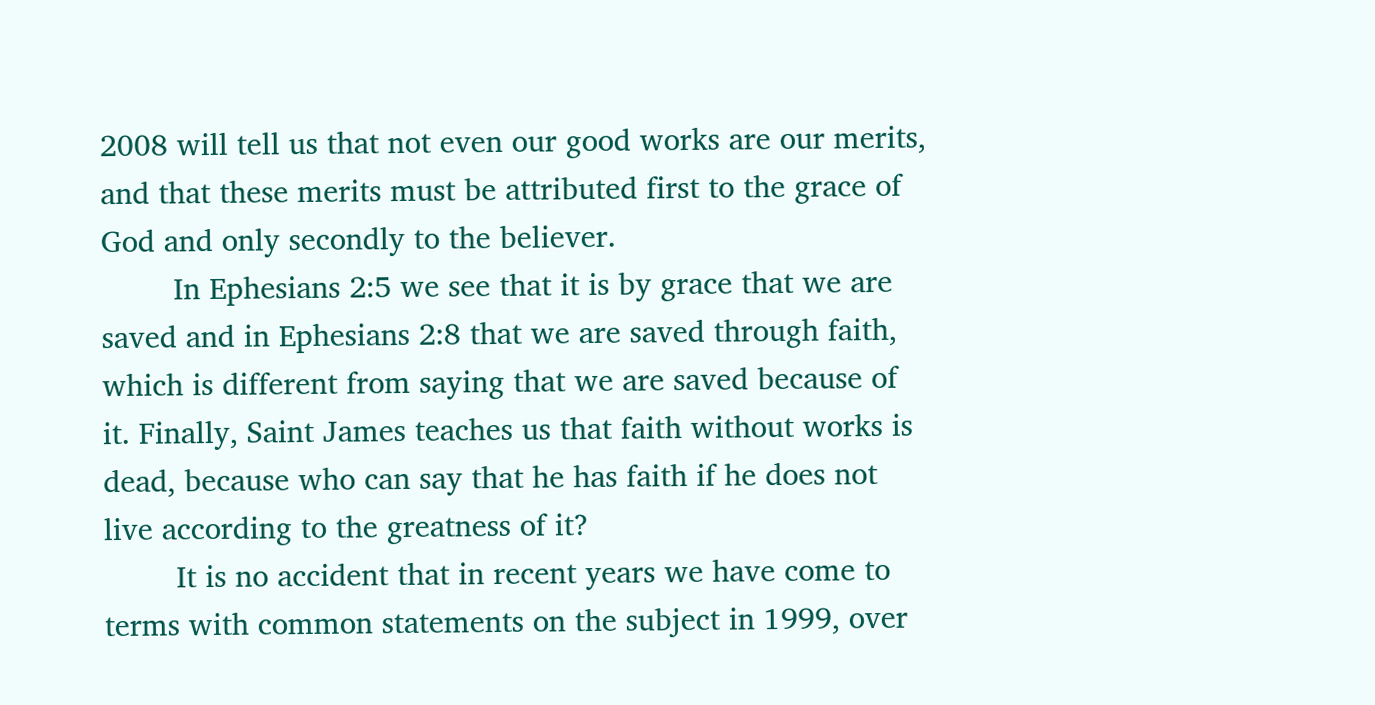2008 will tell us that not even our good works are our merits, and that these merits must be attributed first to the grace of God and only secondly to the believer.
        In Ephesians 2:5 we see that it is by grace that we are saved and in Ephesians 2:8 that we are saved through faith, which is different from saying that we are saved because of it. Finally, Saint James teaches us that faith without works is dead, because who can say that he has faith if he does not live according to the greatness of it?
        It is no accident that in recent years we have come to terms with common statements on the subject in 1999, over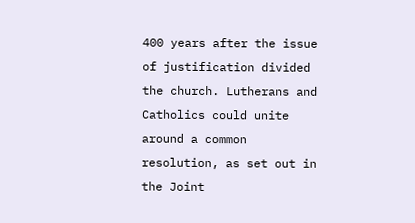400 years after the issue of justification divided the church. Lutherans and Catholics could unite around a common resolution, as set out in the Joint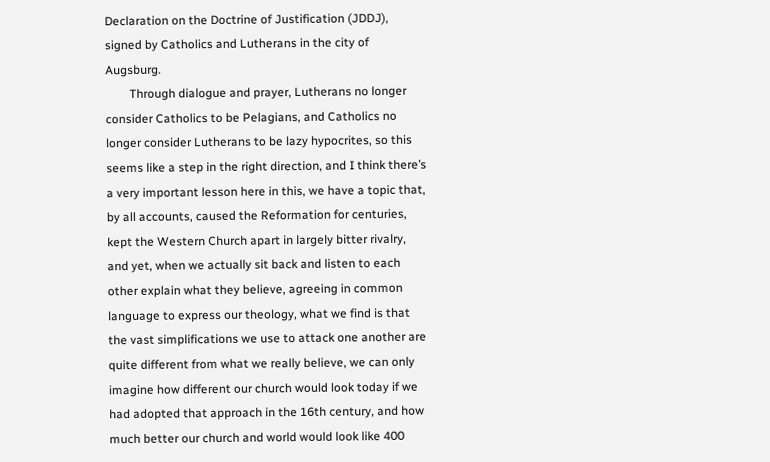Declaration on the Doctrine of Justification (JDDJ), signed by Catholics and Lutherans in the city of Augsburg.
        Through dialogue and prayer, Lutherans no longer consider Catholics to be Pelagians, and Catholics no longer consider Lutherans to be lazy hypocrites, so this seems like a step in the right direction, and I think there’s a very important lesson here in this, we have a topic that, by all accounts, caused the Reformation for centuries, kept the Western Church apart in largely bitter rivalry, and yet, when we actually sit back and listen to each other explain what they believe, agreeing in common language to express our theology, what we find is that the vast simplifications we use to attack one another are quite different from what we really believe, we can only imagine how different our church would look today if we had adopted that approach in the 16th century, and how much better our church and world would look like 400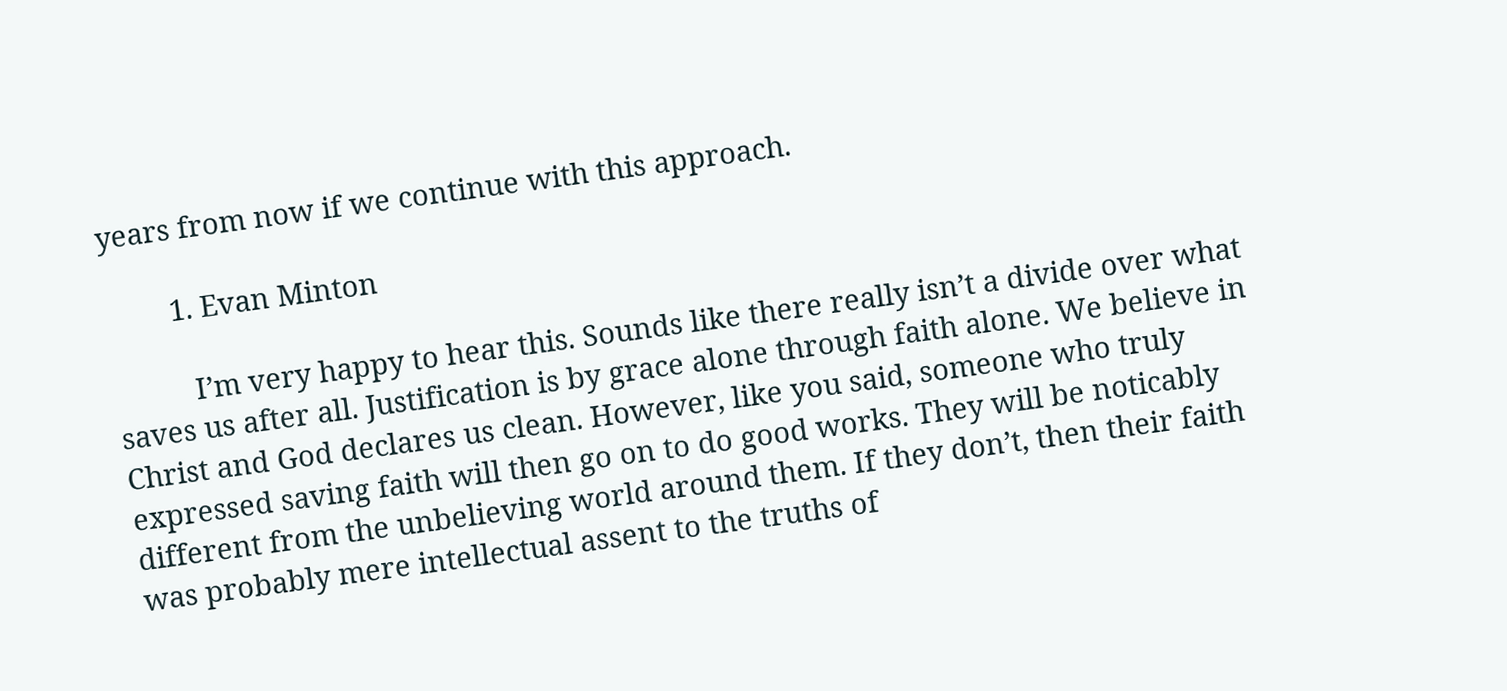years from now if we continue with this approach.

        1. Evan Minton

          I’m very happy to hear this. Sounds like there really isn’t a divide over what saves us after all. Justification is by grace alone through faith alone. We believe in Christ and God declares us clean. However, like you said, someone who truly expressed saving faith will then go on to do good works. They will be noticably different from the unbelieving world around them. If they don’t, then their faith was probably mere intellectual assent to the truths of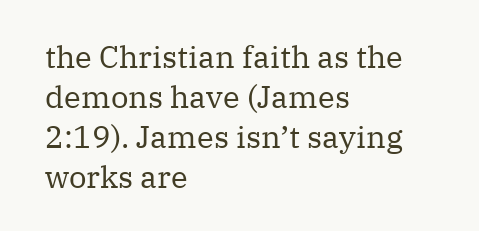the Christian faith as the demons have (James 2:19). James isn’t saying works are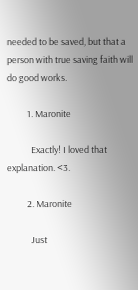needed to be saved, but that a person with true saving faith will do good works.

          1. Maronite

            Exactly! I loved that explanation. <3.

          2. Maronite

            Just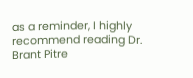as a reminder, I highly recommend reading Dr. Brant Pitre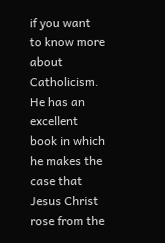if you want to know more about Catholicism. He has an excellent book in which he makes the case that Jesus Christ rose from the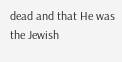dead and that He was the Jewish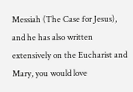Messiah (The Case for Jesus), and he has also written extensively on the Eucharist and Mary, you would love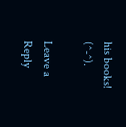his books! (^-^).

Leave a Reply